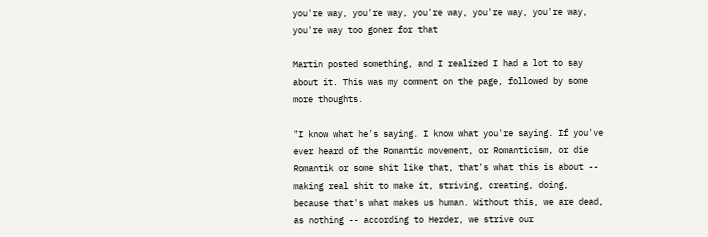you're way, you're way, you're way, you're way, you're way, you're way too goner for that

Martin posted something, and I realized I had a lot to say about it. This was my comment on the page, followed by some more thoughts.

"I know what he's saying. I know what you're saying. If you've ever heard of the Romantic movement, or Romanticism, or die Romantik or some shit like that, that's what this is about -- making real shit to make it, striving, creating, doing, because that's what makes us human. Without this, we are dead, as nothing -- according to Herder, we strive our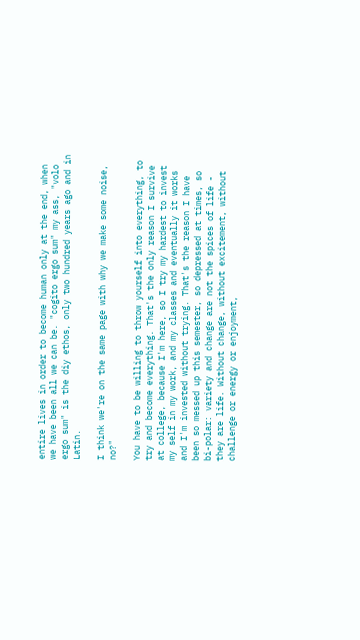entire lives in order to become human only at the end, when we have been all we can be. "cogito ergo sum" my ass, "volo ergo sum" is the diy ethos, only two hundred years ago and in Latin.

I think we're on the same page with why we make some noise, no?"

You have to be willing to throw yourself into everything, to try and become everything. That's the only reason I survive at college, because I'm here, so I try my hardest to invest my self in my work, and my classes and eventually it works and I'm invested without trying. That's the reason I have been so messed up this semester, so depressed at times, so bi-polar: variety and change are not the spices of life - they are life. Without change, without excitement, without challenge or energy or enjoyment,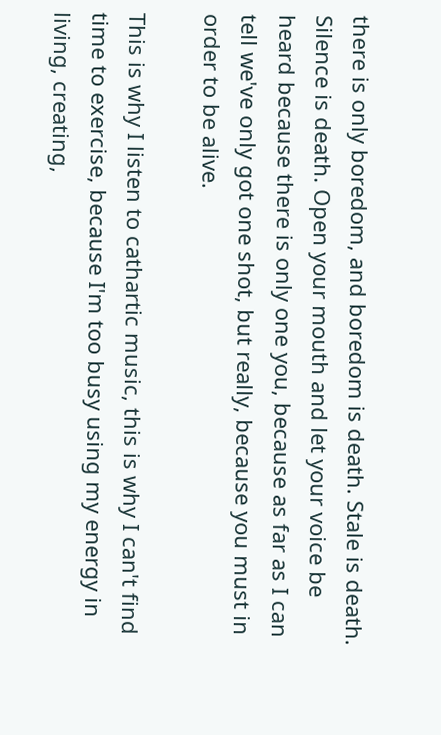there is only boredom, and boredom is death. Stale is death. Silence is death. Open your mouth and let your voice be heard because there is only one you, because as far as I can tell we've only got one shot, but really, because you must in order to be alive.

This is why I listen to cathartic music, this is why I can't find time to exercise, because I'm too busy using my energy in living, creating,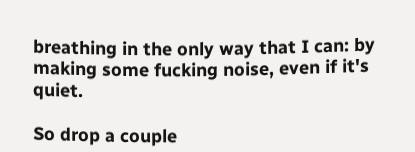breathing in the only way that I can: by making some fucking noise, even if it's quiet.

So drop a couple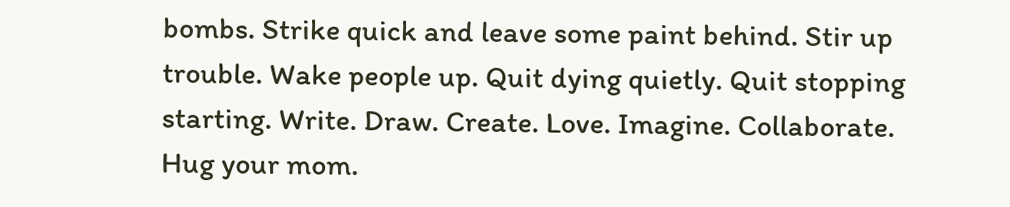bombs. Strike quick and leave some paint behind. Stir up trouble. Wake people up. Quit dying quietly. Quit stopping starting. Write. Draw. Create. Love. Imagine. Collaborate. Hug your mom.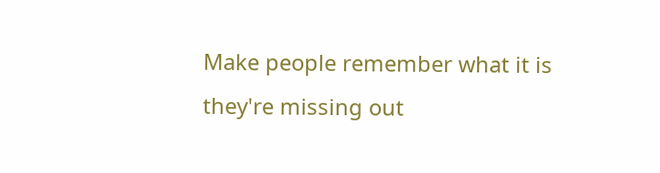Make people remember what it is they're missing out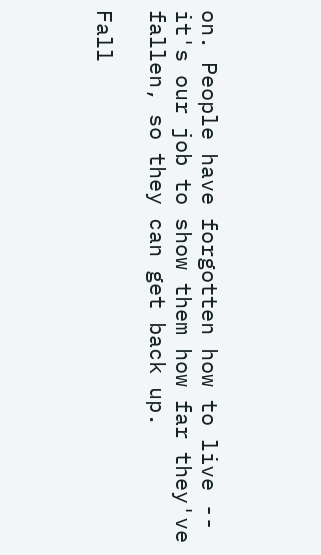on. People have forgotten how to live -- it's our job to show them how far they've fallen, so they can get back up.

Fall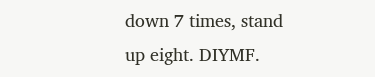down 7 times, stand up eight. DIYMF.